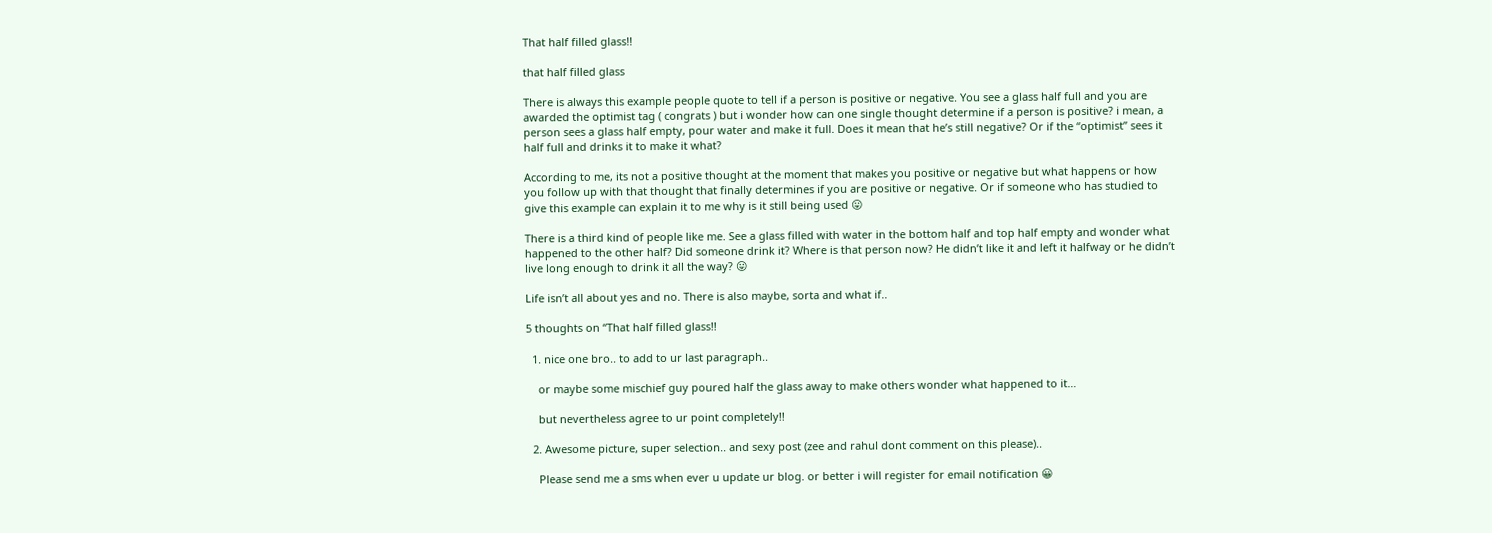That half filled glass!!

that half filled glass

There is always this example people quote to tell if a person is positive or negative. You see a glass half full and you are awarded the optimist tag ( congrats ) but i wonder how can one single thought determine if a person is positive? i mean, a person sees a glass half empty, pour water and make it full. Does it mean that he’s still negative? Or if the “optimist” sees it half full and drinks it to make it what?

According to me, its not a positive thought at the moment that makes you positive or negative but what happens or how you follow up with that thought that finally determines if you are positive or negative. Or if someone who has studied to give this example can explain it to me why is it still being used 😛

There is a third kind of people like me. See a glass filled with water in the bottom half and top half empty and wonder what happened to the other half? Did someone drink it? Where is that person now? He didn’t like it and left it halfway or he didn’t live long enough to drink it all the way? 😛

Life isn’t all about yes and no. There is also maybe, sorta and what if..

5 thoughts on “That half filled glass!!

  1. nice one bro.. to add to ur last paragraph..

    or maybe some mischief guy poured half the glass away to make others wonder what happened to it…

    but nevertheless agree to ur point completely!!

  2. Awesome picture, super selection.. and sexy post (zee and rahul dont comment on this please)..

    Please send me a sms when ever u update ur blog. or better i will register for email notification 😀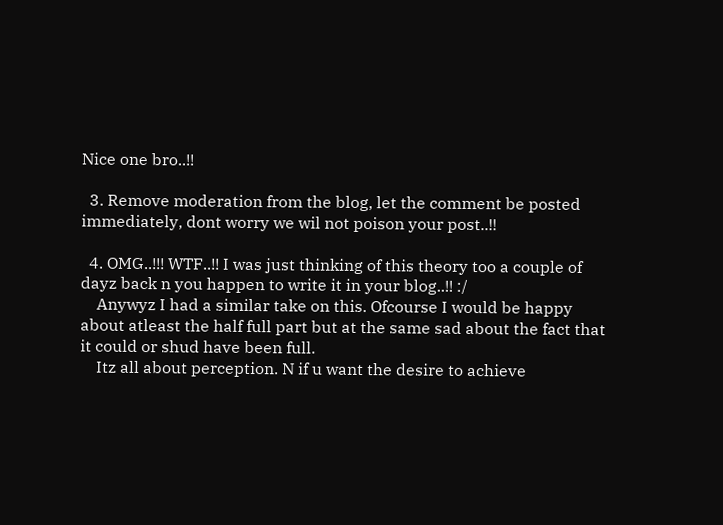Nice one bro..!!

  3. Remove moderation from the blog, let the comment be posted immediately, dont worry we wil not poison your post..!!

  4. OMG..!!! WTF..!! I was just thinking of this theory too a couple of dayz back n you happen to write it in your blog..!! :/
    Anywyz I had a similar take on this. Ofcourse I would be happy about atleast the half full part but at the same sad about the fact that it could or shud have been full.
    Itz all about perception. N if u want the desire to achieve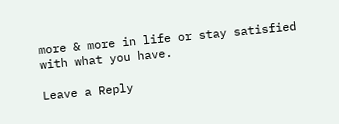more & more in life or stay satisfied with what you have.

Leave a Reply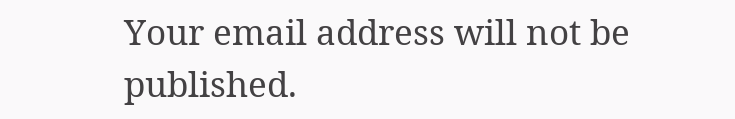Your email address will not be published.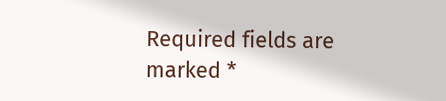Required fields are marked *